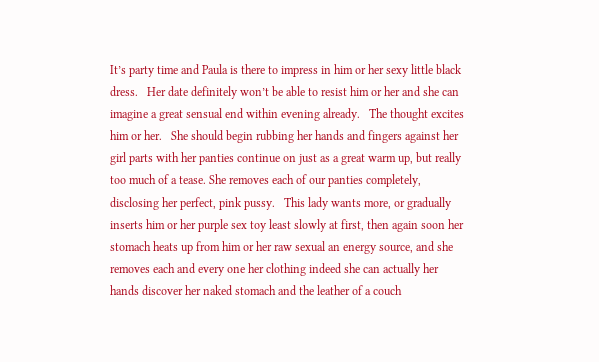It’s party time and Paula is there to impress in him or her sexy little black dress.   Her date definitely won’t be able to resist him or her and she can imagine a great sensual end within evening already.   The thought excites him or her.   She should begin rubbing her hands and fingers against her girl parts with her panties continue on just as a great warm up, but really too much of a tease. She removes each of our panties completely, disclosing her perfect, pink pussy.   This lady wants more, or gradually inserts him or her purple sex toy least slowly at first, then again soon her stomach heats up from him or her raw sexual an energy source, and she removes each and every one her clothing indeed she can actually her hands discover her naked stomach and the leather of a couch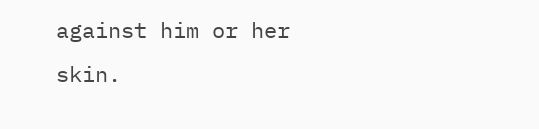against him or her skin.